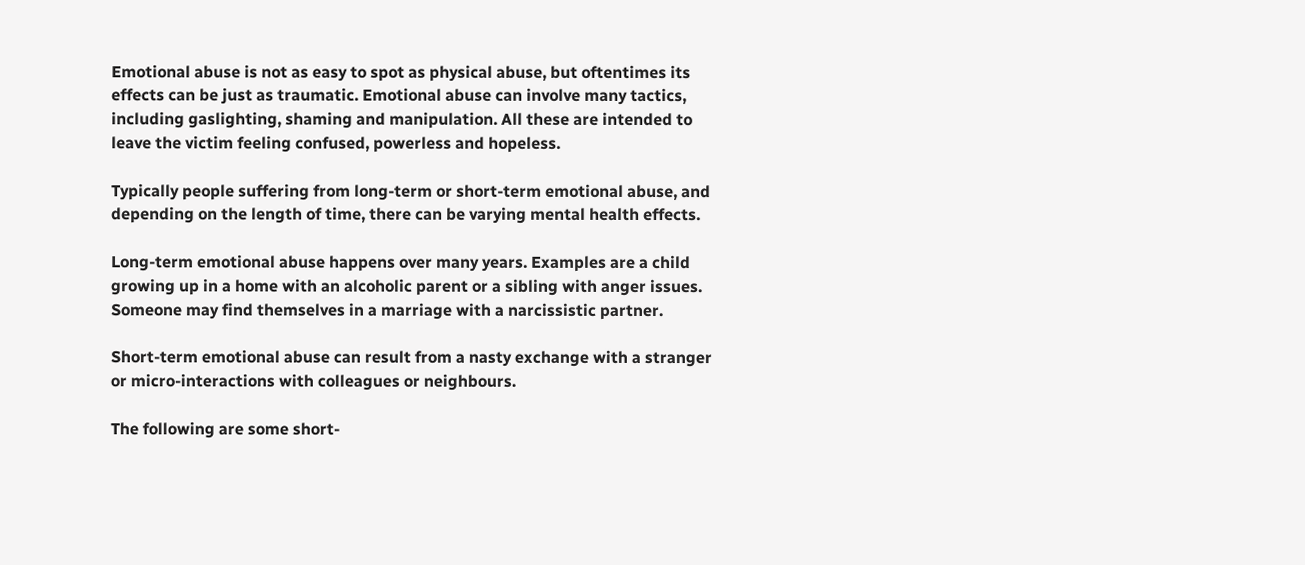Emotional abuse is not as easy to spot as physical abuse, but oftentimes its effects can be just as traumatic. Emotional abuse can involve many tactics, including gaslighting, shaming and manipulation. All these are intended to leave the victim feeling confused, powerless and hopeless.

Typically people suffering from long-term or short-term emotional abuse, and depending on the length of time, there can be varying mental health effects.

Long-term emotional abuse happens over many years. Examples are a child growing up in a home with an alcoholic parent or a sibling with anger issues. Someone may find themselves in a marriage with a narcissistic partner.

Short-term emotional abuse can result from a nasty exchange with a stranger or micro-interactions with colleagues or neighbours.

The following are some short-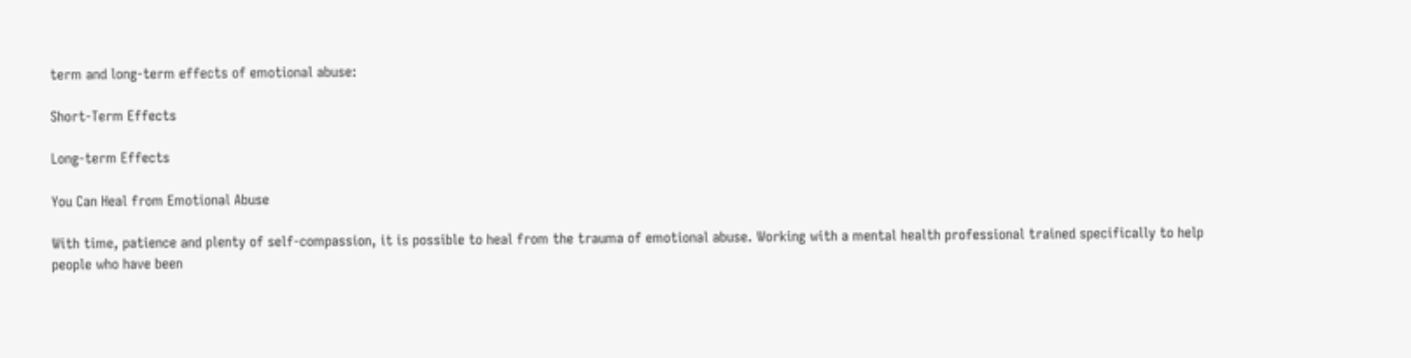term and long-term effects of emotional abuse:

Short-Term Effects

Long-term Effects

You Can Heal from Emotional Abuse

With time, patience and plenty of self-compassion, it is possible to heal from the trauma of emotional abuse. Working with a mental health professional trained specifically to help people who have been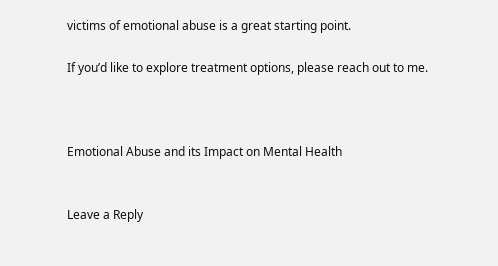victims of emotional abuse is a great starting point.

If you’d like to explore treatment options, please reach out to me.



Emotional Abuse and its Impact on Mental Health


Leave a Reply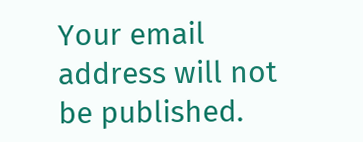Your email address will not be published.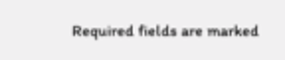Required fields are marked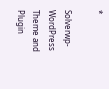*

Solverwp- WordPress Theme and Plugin